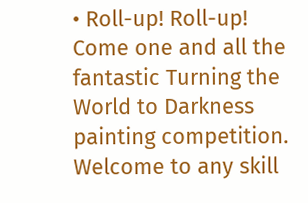• Roll-up! Roll-up! Come one and all the fantastic Turning the World to Darkness painting competition. Welcome to any skill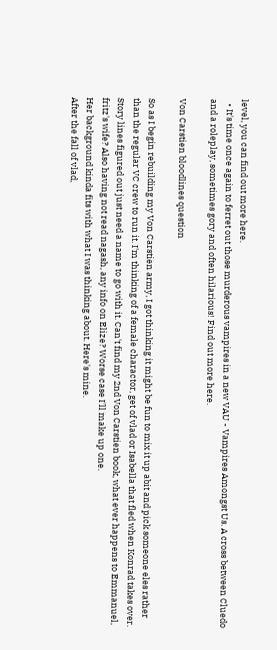level, you can find out more here.
  • It's time once again to ferret out those murderous vampires in a new VAU - Vampires Amongst Us. A cross between Cluedo and a roleplay, sometimes gory and often hilarious! Find out more here.

Von Carstien bloodlines question

So as I begin rebuilding my Von Carstien army, I got thinking it might be fun to mix it up abit and pick someone eles rather than the regular VC crew to run it. I'm thinking of a female charactor, get of vlad or Isabella that fled when Konrad takes over. Story lines figured out just need a name to go with it. Can't find my 2nd Von Carstien book, what ever happens to Emmanuel, fritz's wife? Also having not read nagash, any info on Elize? Worse case I'll make up one.
Her background kinda fits with what I was thinking about. Here's mine.
After the fall of vlad,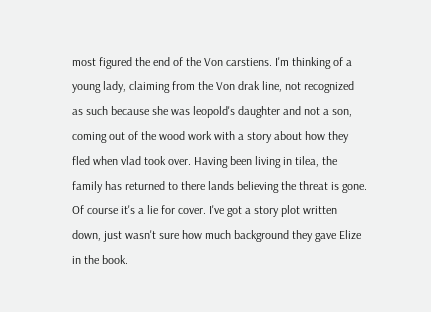most figured the end of the Von carstiens. I'm thinking of a young lady, claiming from the Von drak line, not recognized as such because she was leopold's daughter and not a son, coming out of the wood work with a story about how they fled when vlad took over. Having been living in tilea, the family has returned to there lands believing the threat is gone. Of course it's a lie for cover. I've got a story plot written down, just wasn't sure how much background they gave Elize in the book.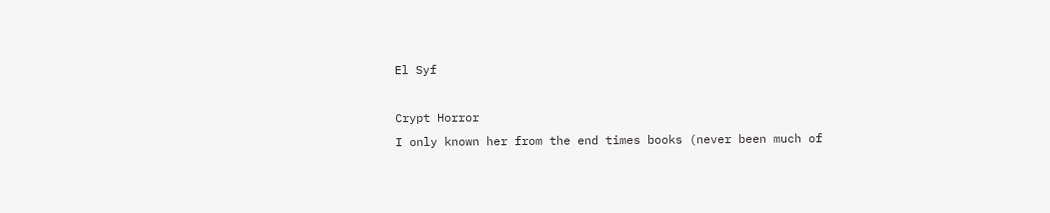El Syf

Crypt Horror
I only known her from the end times books (never been much of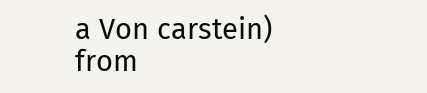a Von carstein) from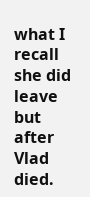what I recall she did leave but after Vlad died.